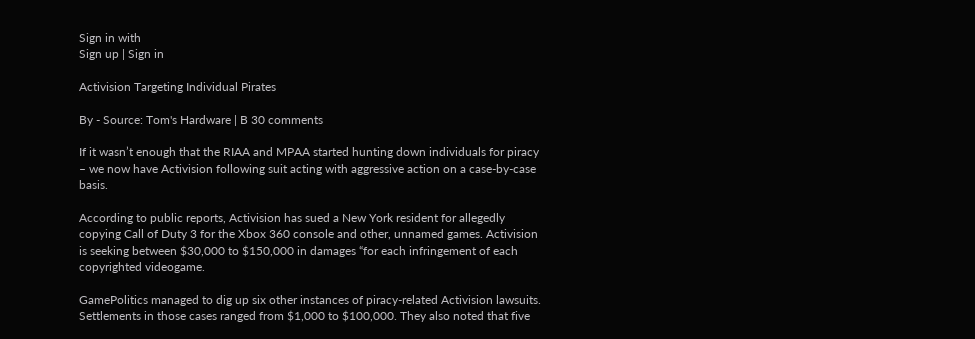Sign in with
Sign up | Sign in

Activision Targeting Individual Pirates

By - Source: Tom's Hardware | B 30 comments

If it wasn’t enough that the RIAA and MPAA started hunting down individuals for piracy – we now have Activision following suit acting with aggressive action on a case-by-case basis.

According to public reports, Activision has sued a New York resident for allegedly copying Call of Duty 3 for the Xbox 360 console and other, unnamed games. Activision is seeking between $30,000 to $150,000 in damages “for each infringement of each copyrighted videogame.

GamePolitics managed to dig up six other instances of piracy-related Activision lawsuits. Settlements in those cases ranged from $1,000 to $100,000. They also noted that five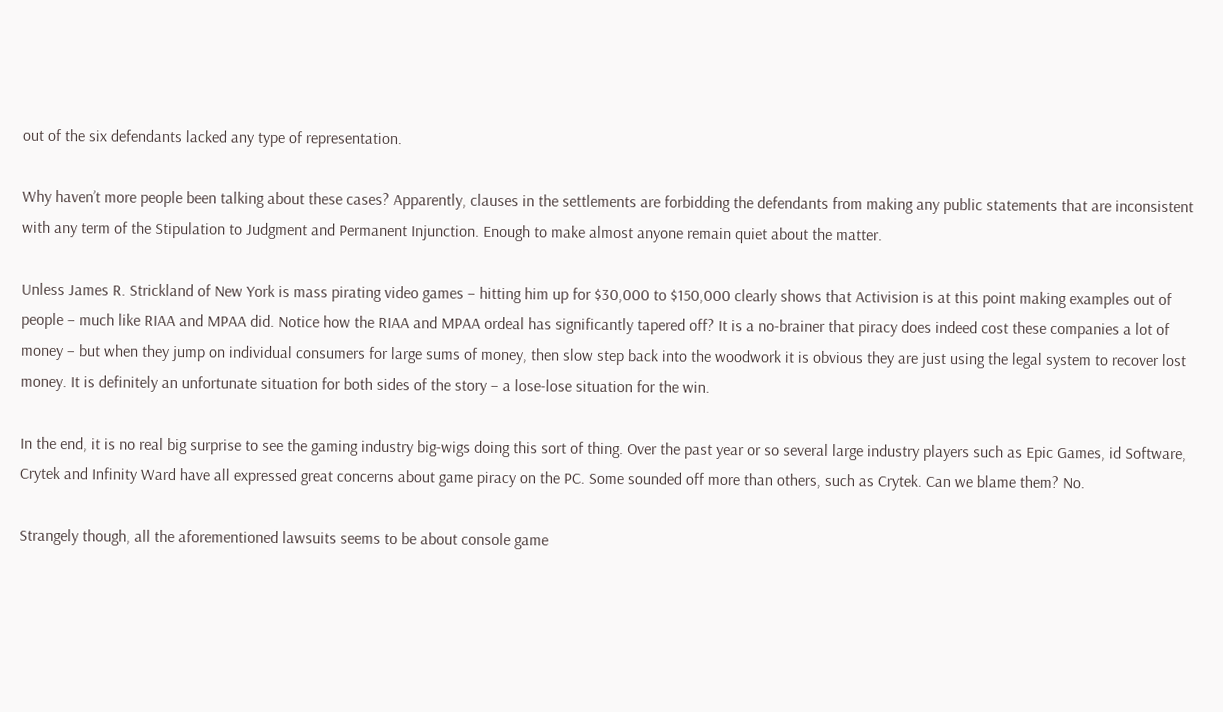out of the six defendants lacked any type of representation.

Why haven’t more people been talking about these cases? Apparently, clauses in the settlements are forbidding the defendants from making any public statements that are inconsistent with any term of the Stipulation to Judgment and Permanent Injunction. Enough to make almost anyone remain quiet about the matter.

Unless James R. Strickland of New York is mass pirating video games – hitting him up for $30,000 to $150,000 clearly shows that Activision is at this point making examples out of people – much like RIAA and MPAA did. Notice how the RIAA and MPAA ordeal has significantly tapered off? It is a no-brainer that piracy does indeed cost these companies a lot of money – but when they jump on individual consumers for large sums of money, then slow step back into the woodwork it is obvious they are just using the legal system to recover lost money. It is definitely an unfortunate situation for both sides of the story – a lose-lose situation for the win.

In the end, it is no real big surprise to see the gaming industry big-wigs doing this sort of thing. Over the past year or so several large industry players such as Epic Games, id Software, Crytek and Infinity Ward have all expressed great concerns about game piracy on the PC. Some sounded off more than others, such as Crytek. Can we blame them? No.

Strangely though, all the aforementioned lawsuits seems to be about console game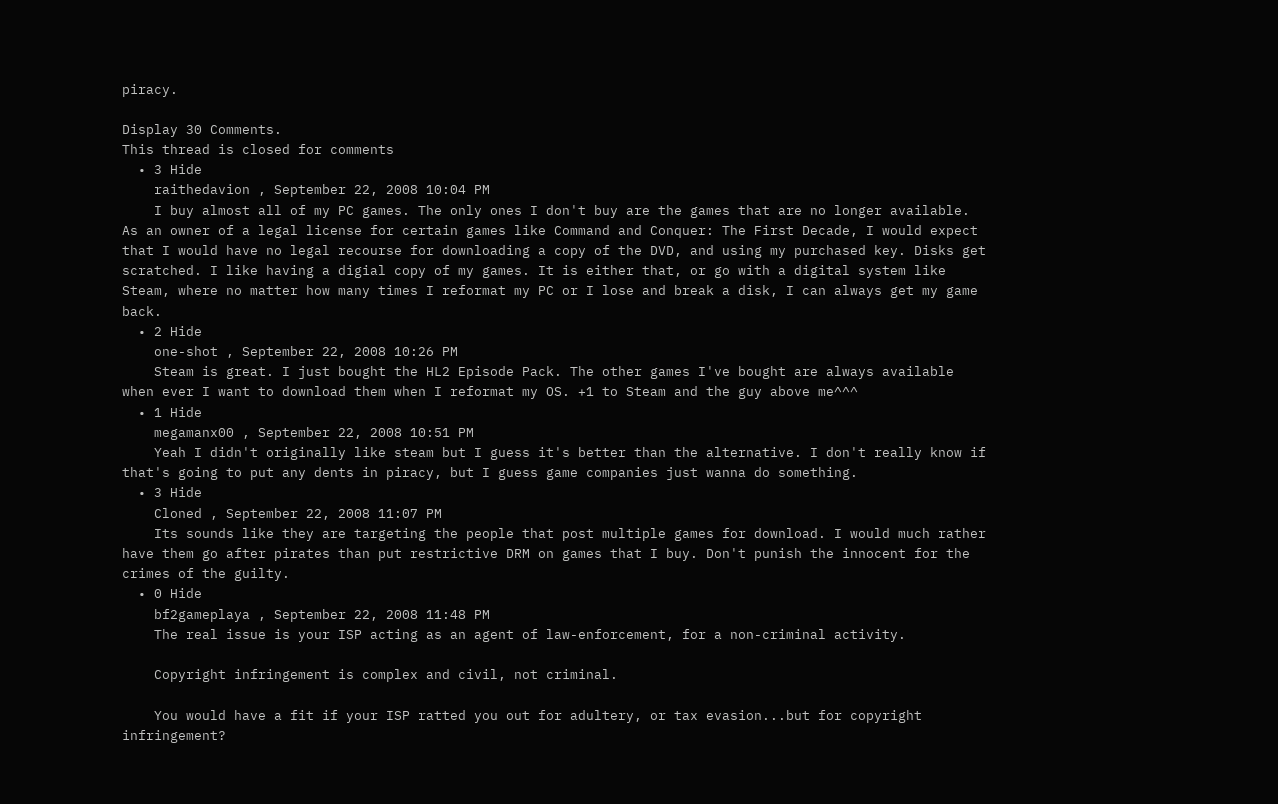piracy.

Display 30 Comments.
This thread is closed for comments
  • 3 Hide
    raithedavion , September 22, 2008 10:04 PM
    I buy almost all of my PC games. The only ones I don't buy are the games that are no longer available. As an owner of a legal license for certain games like Command and Conquer: The First Decade, I would expect that I would have no legal recourse for downloading a copy of the DVD, and using my purchased key. Disks get scratched. I like having a digial copy of my games. It is either that, or go with a digital system like Steam, where no matter how many times I reformat my PC or I lose and break a disk, I can always get my game back.
  • 2 Hide
    one-shot , September 22, 2008 10:26 PM
    Steam is great. I just bought the HL2 Episode Pack. The other games I've bought are always available when ever I want to download them when I reformat my OS. +1 to Steam and the guy above me^^^
  • 1 Hide
    megamanx00 , September 22, 2008 10:51 PM
    Yeah I didn't originally like steam but I guess it's better than the alternative. I don't really know if that's going to put any dents in piracy, but I guess game companies just wanna do something.
  • 3 Hide
    Cloned , September 22, 2008 11:07 PM
    Its sounds like they are targeting the people that post multiple games for download. I would much rather have them go after pirates than put restrictive DRM on games that I buy. Don't punish the innocent for the crimes of the guilty.
  • 0 Hide
    bf2gameplaya , September 22, 2008 11:48 PM
    The real issue is your ISP acting as an agent of law-enforcement, for a non-criminal activity.

    Copyright infringement is complex and civil, not criminal.

    You would have a fit if your ISP ratted you out for adultery, or tax evasion...but for copyright infringement?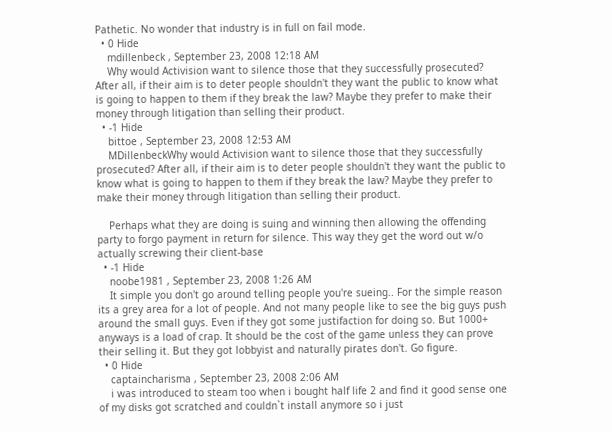Pathetic. No wonder that industry is in full on fail mode.
  • 0 Hide
    mdillenbeck , September 23, 2008 12:18 AM
    Why would Activision want to silence those that they successfully prosecuted? After all, if their aim is to deter people shouldn't they want the public to know what is going to happen to them if they break the law? Maybe they prefer to make their money through litigation than selling their product.
  • -1 Hide
    bittoe , September 23, 2008 12:53 AM
    MDillenbeckWhy would Activision want to silence those that they successfully prosecuted? After all, if their aim is to deter people shouldn't they want the public to know what is going to happen to them if they break the law? Maybe they prefer to make their money through litigation than selling their product.

    Perhaps what they are doing is suing and winning then allowing the offending party to forgo payment in return for silence. This way they get the word out w/o actually screwing their client-base
  • -1 Hide
    noobe1981 , September 23, 2008 1:26 AM
    It simple you don't go around telling people you're sueing.. For the simple reason its a grey area for a lot of people. And not many people like to see the big guys push around the small guys. Even if they got some justifaction for doing so. But 1000+ anyways is a load of crap. It should be the cost of the game unless they can prove their selling it. But they got lobbyist and naturally pirates don't. Go figure.
  • 0 Hide
    captaincharisma , September 23, 2008 2:06 AM
    i was introduced to steam too when i bought half life 2 and find it good sense one of my disks got scratched and couldn`t install anymore so i just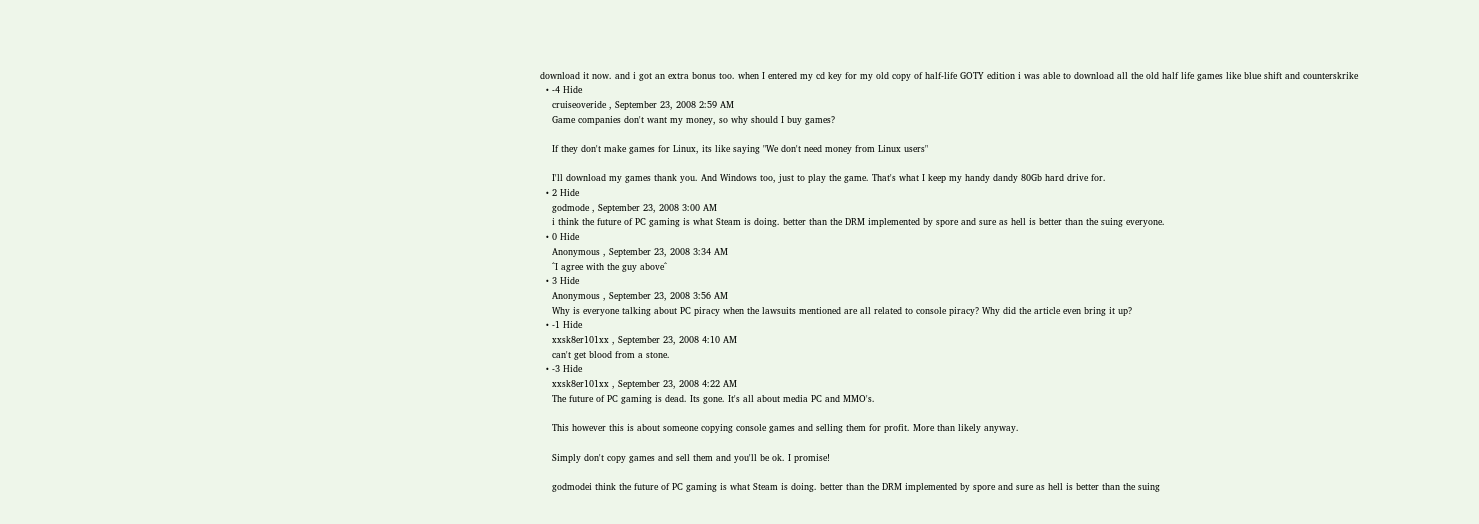download it now. and i got an extra bonus too. when I entered my cd key for my old copy of half-life GOTY edition i was able to download all the old half life games like blue shift and counterskrike
  • -4 Hide
    cruiseoveride , September 23, 2008 2:59 AM
    Game companies don't want my money, so why should I buy games?

    If they don't make games for Linux, its like saying "We don't need money from Linux users"

    I'll download my games thank you. And Windows too, just to play the game. That's what I keep my handy dandy 80Gb hard drive for.
  • 2 Hide
    godmode , September 23, 2008 3:00 AM
    i think the future of PC gaming is what Steam is doing. better than the DRM implemented by spore and sure as hell is better than the suing everyone.
  • 0 Hide
    Anonymous , September 23, 2008 3:34 AM
    ^I agree with the guy above^
  • 3 Hide
    Anonymous , September 23, 2008 3:56 AM
    Why is everyone talking about PC piracy when the lawsuits mentioned are all related to console piracy? Why did the article even bring it up?
  • -1 Hide
    xxsk8er101xx , September 23, 2008 4:10 AM
    can't get blood from a stone.
  • -3 Hide
    xxsk8er101xx , September 23, 2008 4:22 AM
    The future of PC gaming is dead. Its gone. It's all about media PC and MMO's.

    This however this is about someone copying console games and selling them for profit. More than likely anyway.

    Simply don't copy games and sell them and you'll be ok. I promise!

    godmodei think the future of PC gaming is what Steam is doing. better than the DRM implemented by spore and sure as hell is better than the suing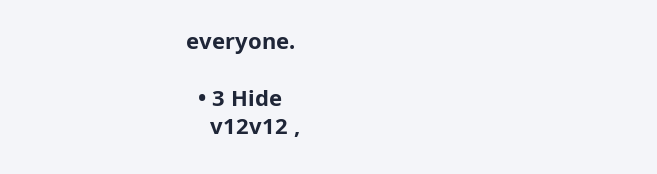everyone.

  • 3 Hide
    v12v12 ,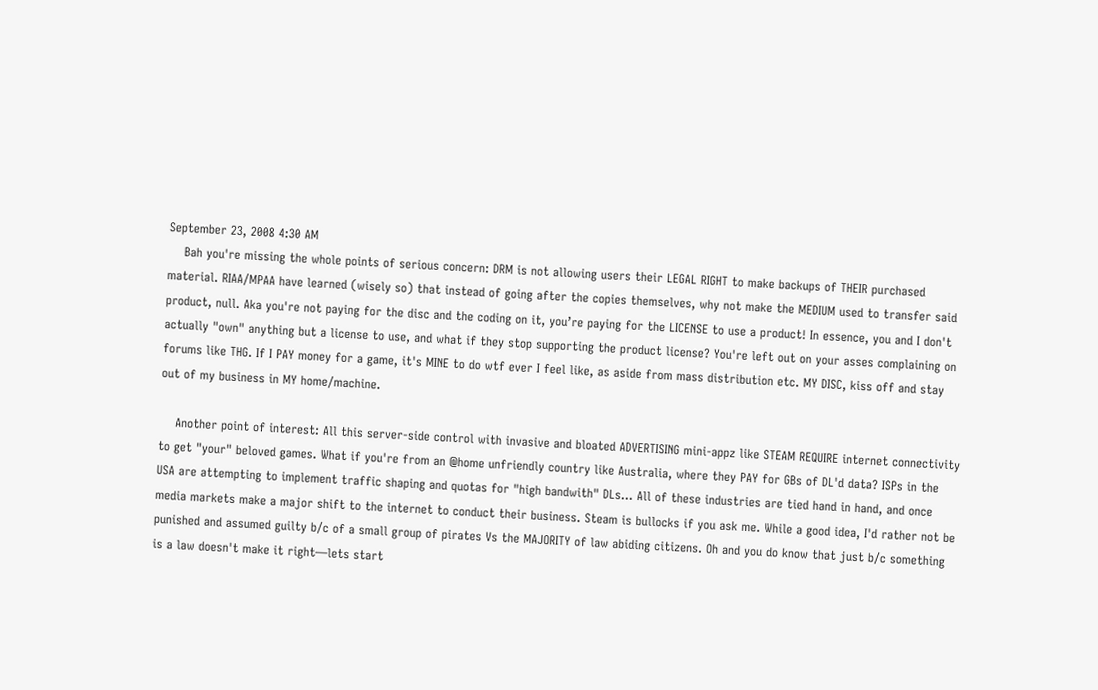September 23, 2008 4:30 AM
    Bah you're missing the whole points of serious concern: DRM is not allowing users their LEGAL RIGHT to make backups of THEIR purchased material. RIAA/MPAA have learned (wisely so) that instead of going after the copies themselves, why not make the MEDIUM used to transfer said product, null. Aka you're not paying for the disc and the coding on it, you’re paying for the LICENSE to use a product! In essence, you and I don't actually "own" anything but a license to use, and what if they stop supporting the product license? You're left out on your asses complaining on forums like THG. If I PAY money for a game, it's MINE to do wtf ever I feel like, as aside from mass distribution etc. MY DISC, kiss off and stay out of my business in MY home/machine.

    Another point of interest: All this server-side control with invasive and bloated ADVERTISING mini-appz like STEAM REQUIRE internet connectivity to get "your" beloved games. What if you're from an @home unfriendly country like Australia, where they PAY for GBs of DL'd data? ISPs in the USA are attempting to implement traffic shaping and quotas for "high bandwith" DLs... All of these industries are tied hand in hand, and once media markets make a major shift to the internet to conduct their business. Steam is bullocks if you ask me. While a good idea, I'd rather not be punished and assumed guilty b/c of a small group of pirates Vs the MAJORITY of law abiding citizens. Oh and you do know that just b/c something is a law doesn't make it right—lets start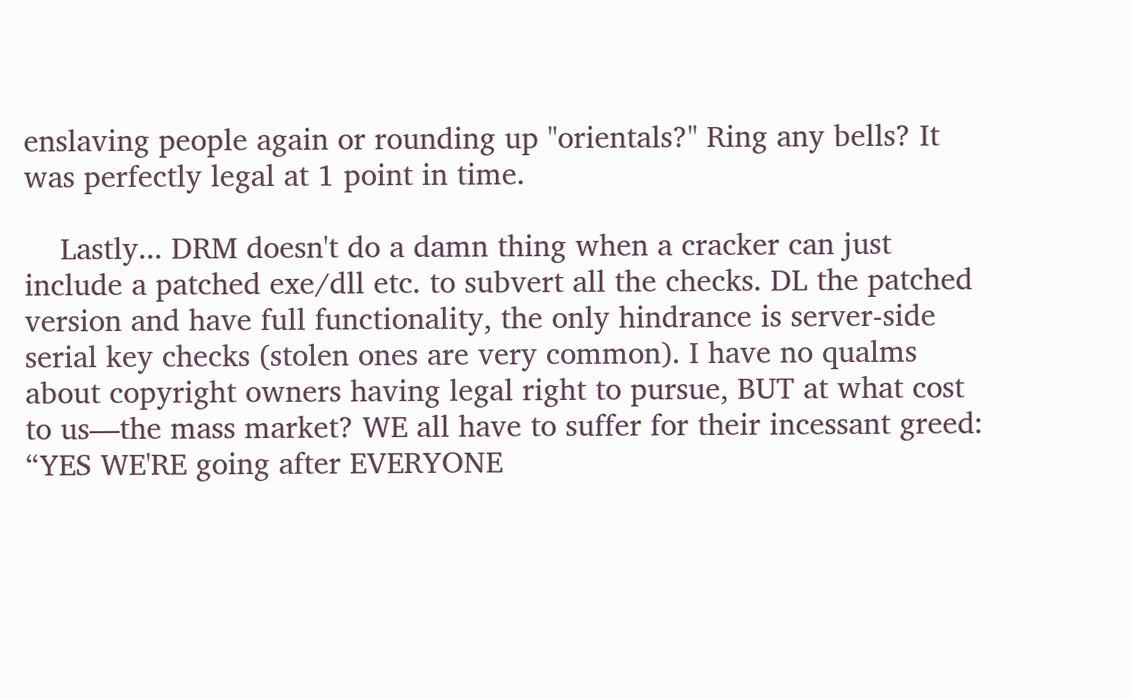enslaving people again or rounding up "orientals?" Ring any bells? It was perfectly legal at 1 point in time.

    Lastly... DRM doesn't do a damn thing when a cracker can just include a patched exe/dll etc. to subvert all the checks. DL the patched version and have full functionality, the only hindrance is server-side serial key checks (stolen ones are very common). I have no qualms about copyright owners having legal right to pursue, BUT at what cost to us—the mass market? WE all have to suffer for their incessant greed: “YES WE'RE going after EVERYONE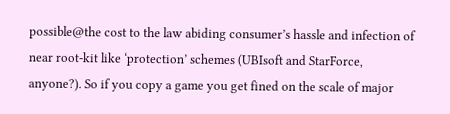possible@the cost to the law abiding consumer’s hassle and infection of near root-kit like ‘protection’ schemes (UBIsoft and StarForce, anyone?). So if you copy a game you get fined on the scale of major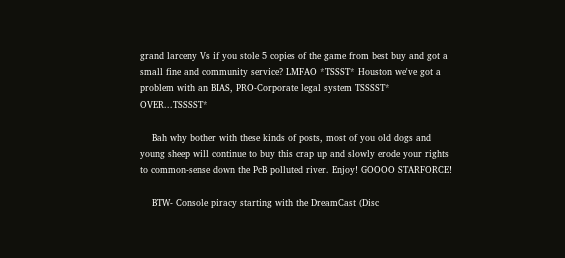grand larceny Vs if you stole 5 copies of the game from best buy and got a small fine and community service? LMFAO *TSSST* Houston we've got a problem with an BIAS, PRO-Corporate legal system TSSSST* OVER...TSSSST*

    Bah why bother with these kinds of posts, most of you old dogs and young sheep will continue to buy this crap up and slowly erode your rights to common-sense down the PcB polluted river. Enjoy! GOOOO STARFORCE!

    BTW- Console piracy starting with the DreamCast (Disc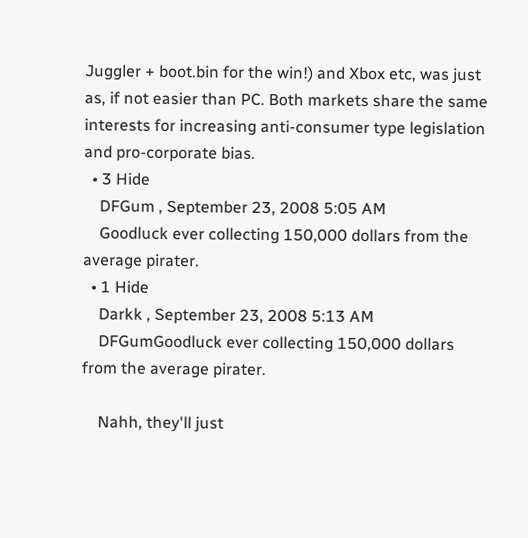Juggler + boot.bin for the win!) and Xbox etc, was just as, if not easier than PC. Both markets share the same interests for increasing anti-consumer type legislation and pro-corporate bias.
  • 3 Hide
    DFGum , September 23, 2008 5:05 AM
    Goodluck ever collecting 150,000 dollars from the average pirater.
  • 1 Hide
    Darkk , September 23, 2008 5:13 AM
    DFGumGoodluck ever collecting 150,000 dollars from the average pirater.

    Nahh, they'll just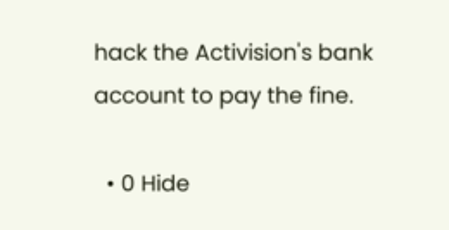hack the Activision's bank account to pay the fine.

  • 0 Hide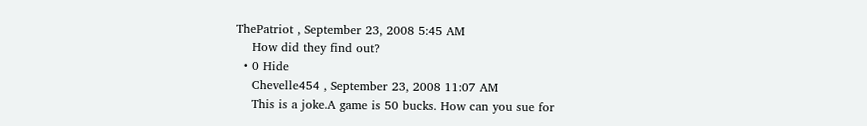ThePatriot , September 23, 2008 5:45 AM
    How did they find out?
  • 0 Hide
    Chevelle454 , September 23, 2008 11:07 AM
    This is a joke.A game is 50 bucks. How can you sue for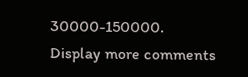30000-150000.
Display more comments